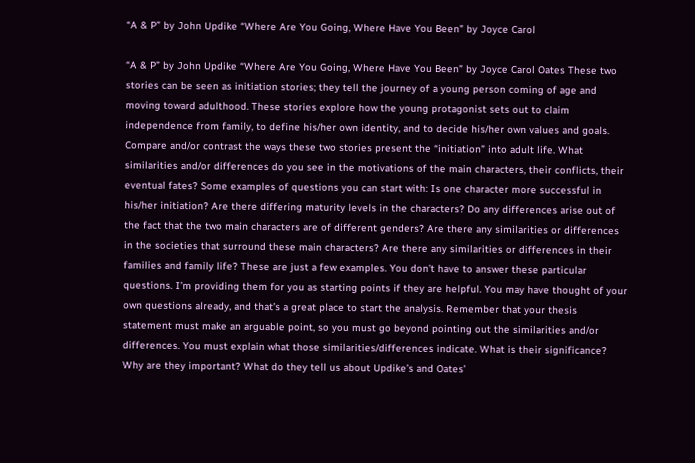“A & P” by John Updike “Where Are You Going, Where Have You Been” by Joyce Carol

“A & P” by John Updike “Where Are You Going, Where Have You Been” by Joyce Carol Oates These two stories can be seen as initiation stories; they tell the journey of a young person coming of age and moving toward adulthood. These stories explore how the young protagonist sets out to claim independence from family, to define his/her own identity, and to decide his/her own values and goals. Compare and/or contrast the ways these two stories present the “initiation” into adult life. What similarities and/or differences do you see in the motivations of the main characters, their conflicts, their eventual fates? Some examples of questions you can start with: Is one character more successful in his/her initiation? Are there differing maturity levels in the characters? Do any differences arise out of the fact that the two main characters are of different genders? Are there any similarities or differences in the societies that surround these main characters? Are there any similarities or differences in their families and family life? These are just a few examples. You don’t have to answer these particular questions. I’m providing them for you as starting points if they are helpful. You may have thought of your own questions already, and that’s a great place to start the analysis. Remember that your thesis statement must make an arguable point, so you must go beyond pointing out the similarities and/or differences. You must explain what those similarities/differences indicate. What is their significance? Why are they important? What do they tell us about Updike’s and Oates’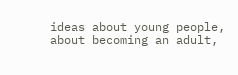ideas about young people, about becoming an adult,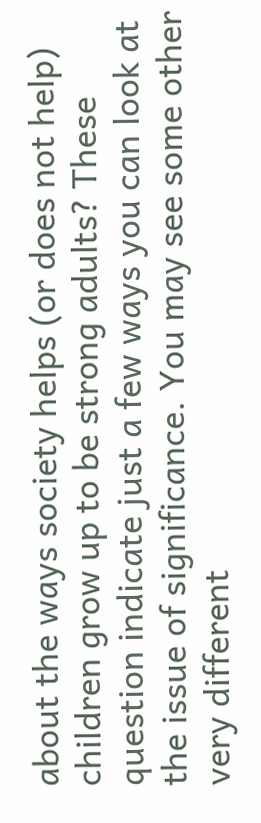about the ways society helps (or does not help) children grow up to be strong adults? These question indicate just a few ways you can look at the issue of significance. You may see some other very different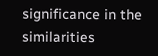significance in the similarities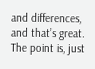and differences, and that’s great. The point is, just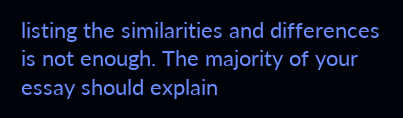listing the similarities and differences is not enough. The majority of your essay should explain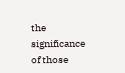the significance of those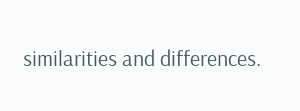similarities and differences.